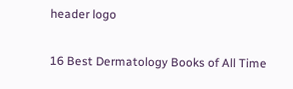header logo

16 Best Dermatology Books of All Time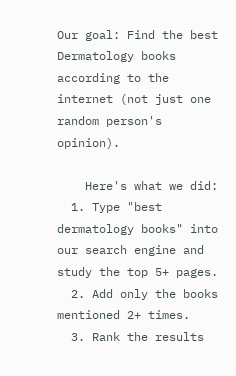Our goal: Find the best Dermatology books according to the internet (not just one random person's opinion).

    Here's what we did:
  1. Type "best dermatology books" into our search engine and study the top 5+ pages.
  2. Add only the books mentioned 2+ times.
  3. Rank the results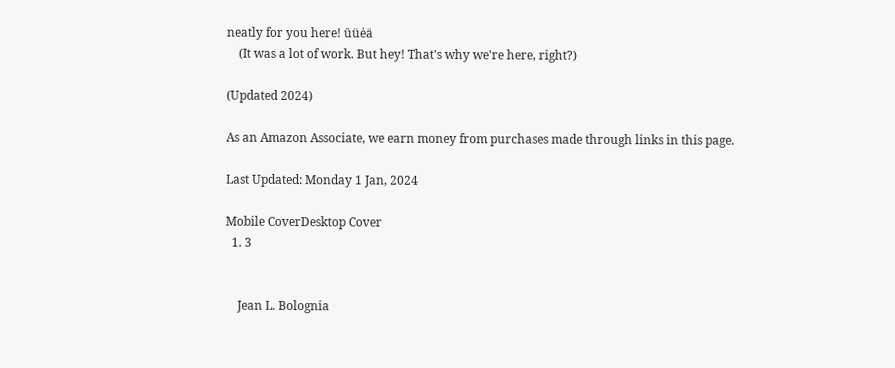neatly for you here! ūüėä
    (It was a lot of work. But hey! That's why we're here, right?)

(Updated 2024)

As an Amazon Associate, we earn money from purchases made through links in this page.

Last Updated: Monday 1 Jan, 2024

Mobile CoverDesktop Cover
  1. 3


    Jean L. Bolognia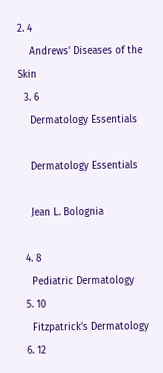2. 4
    Andrews' Diseases of the Skin
  3. 6
    Dermatology Essentials

    Dermatology Essentials

    Jean L. Bolognia

  4. 8
    Pediatric Dermatology
  5. 10
    Fitzpatrick's Dermatology
  6. 12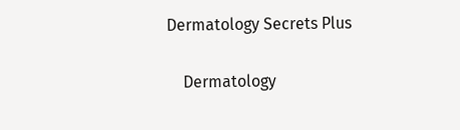Dermatology Secrets Plus

    Dermatology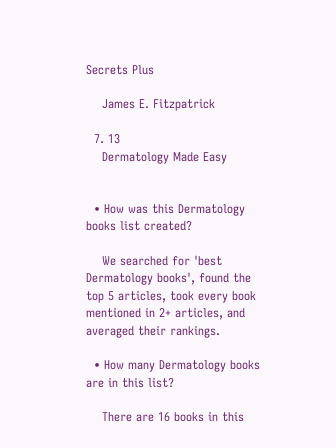Secrets Plus

    James E. Fitzpatrick

  7. 13
    Dermatology Made Easy


  • How was this Dermatology books list created?

    We searched for 'best Dermatology books', found the top 5 articles, took every book mentioned in 2+ articles, and averaged their rankings.

  • How many Dermatology books are in this list?

    There are 16 books in this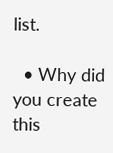list.

  • Why did you create this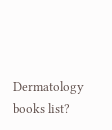Dermatology books list?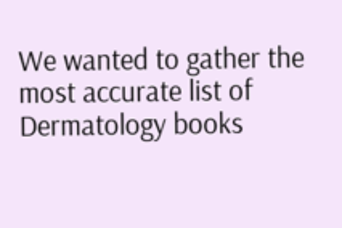We wanted to gather the most accurate list of Dermatology books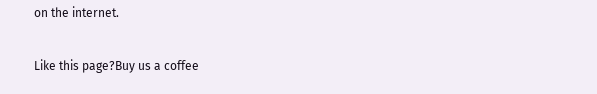on the internet.

Like this page?Buy us a coffee